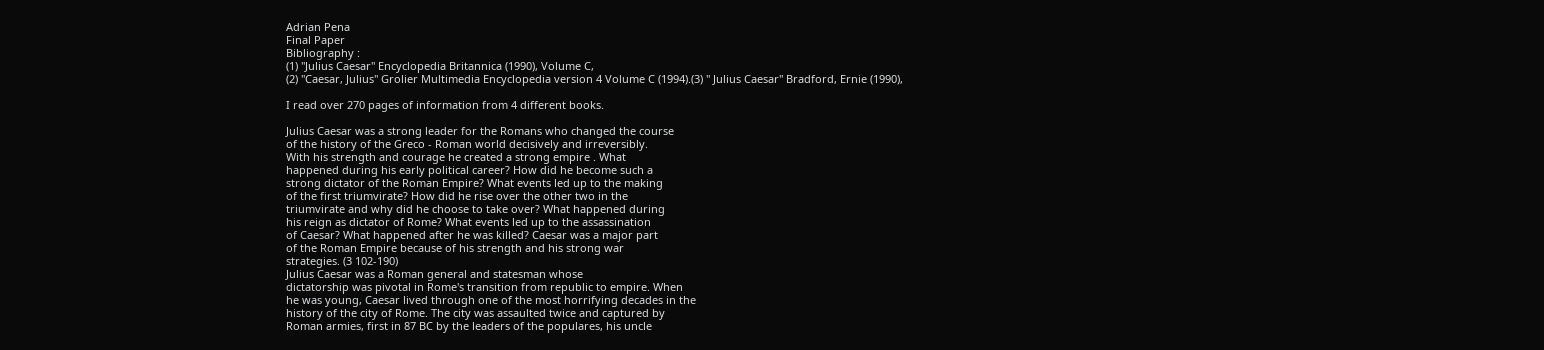Adrian Pena
Final Paper
Bibliography :
(1) "Julius Caesar" Encyclopedia Britannica (1990), Volume C,
(2) "Caesar, Julius" Grolier Multimedia Encyclopedia version 4 Volume C (1994).(3) " Julius Caesar" Bradford, Ernie (1990),

I read over 270 pages of information from 4 different books.

Julius Caesar was a strong leader for the Romans who changed the course
of the history of the Greco - Roman world decisively and irreversibly.
With his strength and courage he created a strong empire . What
happened during his early political career? How did he become such a
strong dictator of the Roman Empire? What events led up to the making
of the first triumvirate? How did he rise over the other two in the
triumvirate and why did he choose to take over? What happened during
his reign as dictator of Rome? What events led up to the assassination
of Caesar? What happened after he was killed? Caesar was a major part
of the Roman Empire because of his strength and his strong war
strategies. (3 102-190)
Julius Caesar was a Roman general and statesman whose
dictatorship was pivotal in Rome's transition from republic to empire. When
he was young, Caesar lived through one of the most horrifying decades in the
history of the city of Rome. The city was assaulted twice and captured by
Roman armies, first in 87 BC by the leaders of the populares, his uncle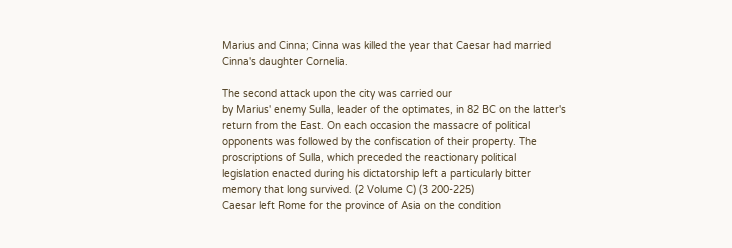Marius and Cinna; Cinna was killed the year that Caesar had married
Cinna's daughter Cornelia.

The second attack upon the city was carried our
by Marius' enemy Sulla, leader of the optimates, in 82 BC on the latter's
return from the East. On each occasion the massacre of political
opponents was followed by the confiscation of their property. The
proscriptions of Sulla, which preceded the reactionary political
legislation enacted during his dictatorship left a particularly bitter
memory that long survived. (2 Volume C) (3 200-225)
Caesar left Rome for the province of Asia on the condition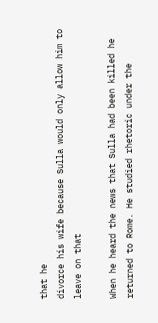that he
divorce his wife because Sulla would only allow him to leave on that

When he heard the news that Sulla had been killed he
returned to Rome. He studied rhetoric under the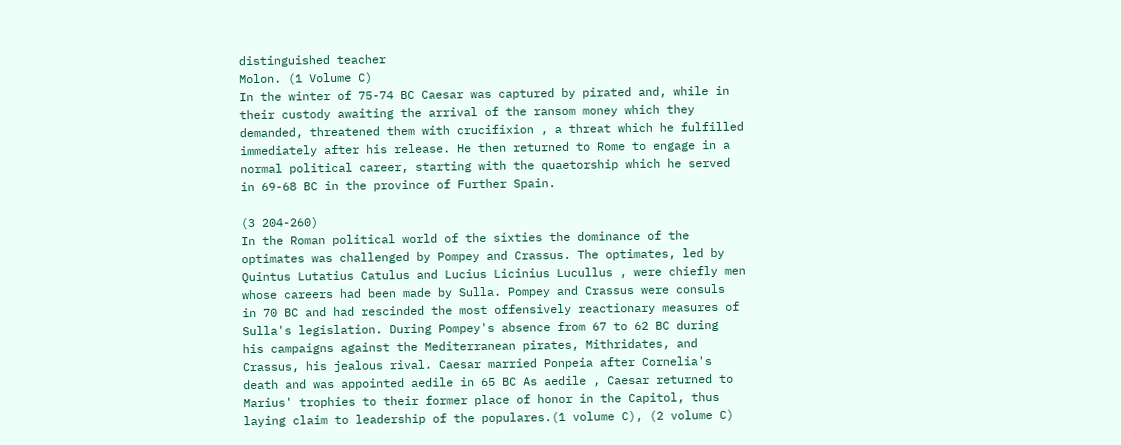distinguished teacher
Molon. (1 Volume C)
In the winter of 75-74 BC Caesar was captured by pirated and, while in
their custody awaiting the arrival of the ransom money which they
demanded, threatened them with crucifixion , a threat which he fulfilled
immediately after his release. He then returned to Rome to engage in a
normal political career, starting with the quaetorship which he served
in 69-68 BC in the province of Further Spain.

(3 204-260)
In the Roman political world of the sixties the dominance of the
optimates was challenged by Pompey and Crassus. The optimates, led by
Quintus Lutatius Catulus and Lucius Licinius Lucullus , were chiefly men
whose careers had been made by Sulla. Pompey and Crassus were consuls
in 70 BC and had rescinded the most offensively reactionary measures of
Sulla's legislation. During Pompey's absence from 67 to 62 BC during
his campaigns against the Mediterranean pirates, Mithridates, and
Crassus, his jealous rival. Caesar married Ponpeia after Cornelia's
death and was appointed aedile in 65 BC As aedile , Caesar returned to
Marius' trophies to their former place of honor in the Capitol, thus
laying claim to leadership of the populares.(1 volume C), (2 volume C)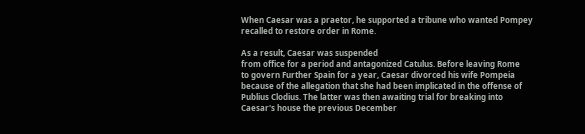When Caesar was a praetor, he supported a tribune who wanted Pompey
recalled to restore order in Rome.

As a result, Caesar was suspended
from office for a period and antagonized Catulus. Before leaving Rome
to govern Further Spain for a year, Caesar divorced his wife Pompeia
because of the allegation that she had been implicated in the offense of
Publius Clodius. The latter was then awaiting trial for breaking into
Caesar's house the previous December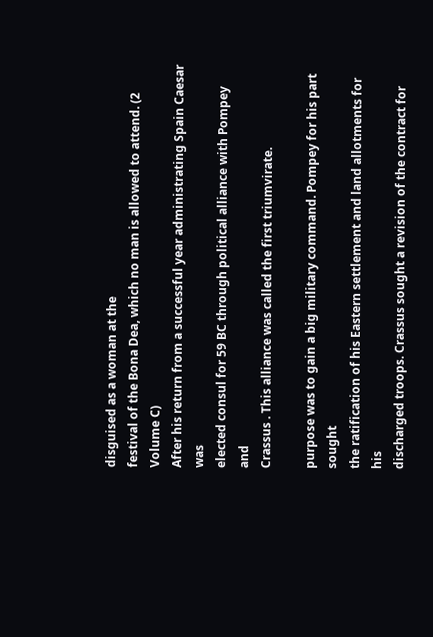disguised as a woman at the
festival of the Bona Dea, which no man is allowed to attend. (2 Volume C)
After his return from a successful year administrating Spain Caesar was
elected consul for 59 BC through political alliance with Pompey and
Crassus . This alliance was called the first triumvirate.

purpose was to gain a big military command. Pompey for his part sought
the ratification of his Eastern settlement and land allotments for his
discharged troops. Crassus sought a revision of the contract for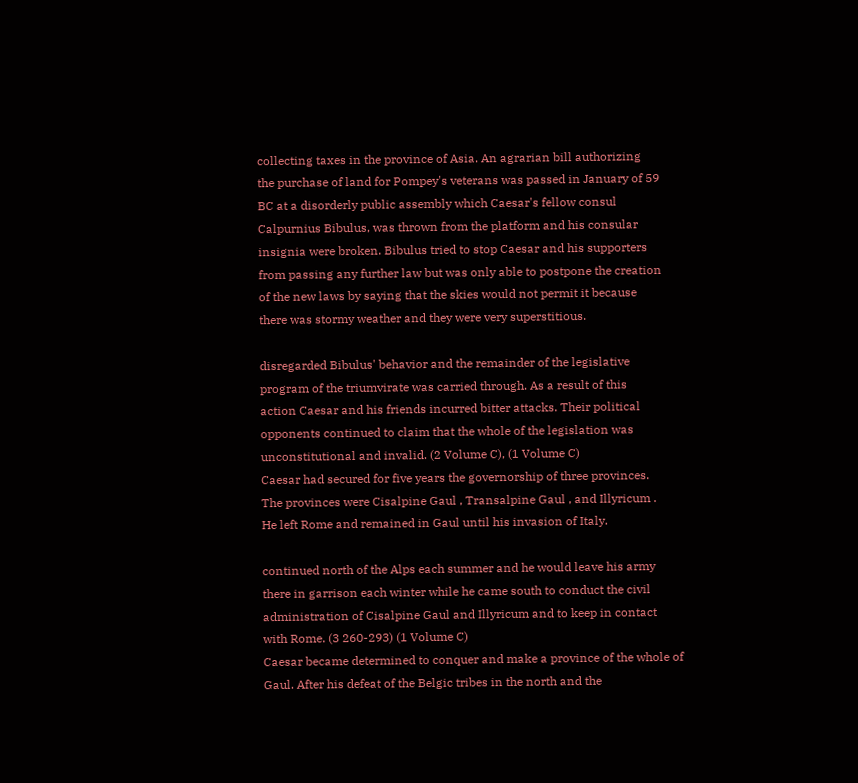collecting taxes in the province of Asia. An agrarian bill authorizing
the purchase of land for Pompey's veterans was passed in January of 59
BC at a disorderly public assembly which Caesar's fellow consul
Calpurnius Bibulus, was thrown from the platform and his consular
insignia were broken. Bibulus tried to stop Caesar and his supporters
from passing any further law but was only able to postpone the creation
of the new laws by saying that the skies would not permit it because
there was stormy weather and they were very superstitious.

disregarded Bibulus' behavior and the remainder of the legislative
program of the triumvirate was carried through. As a result of this
action Caesar and his friends incurred bitter attacks. Their political
opponents continued to claim that the whole of the legislation was
unconstitutional and invalid. (2 Volume C), (1 Volume C)
Caesar had secured for five years the governorship of three provinces.
The provinces were Cisalpine Gaul , Transalpine Gaul , and Illyricum .
He left Rome and remained in Gaul until his invasion of Italy.

continued north of the Alps each summer and he would leave his army
there in garrison each winter while he came south to conduct the civil
administration of Cisalpine Gaul and Illyricum and to keep in contact
with Rome. (3 260-293) (1 Volume C)
Caesar became determined to conquer and make a province of the whole of
Gaul. After his defeat of the Belgic tribes in the north and the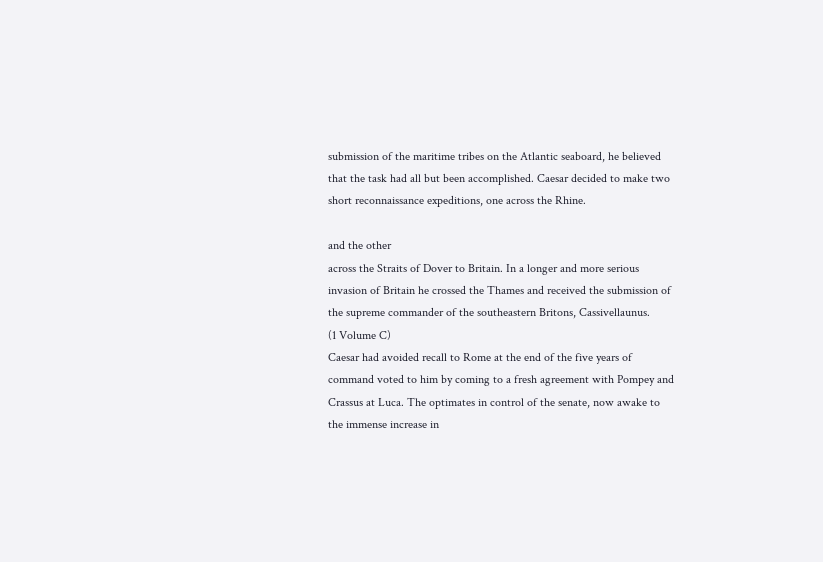submission of the maritime tribes on the Atlantic seaboard, he believed
that the task had all but been accomplished. Caesar decided to make two
short reconnaissance expeditions, one across the Rhine.

and the other
across the Straits of Dover to Britain. In a longer and more serious
invasion of Britain he crossed the Thames and received the submission of
the supreme commander of the southeastern Britons, Cassivellaunus.
(1 Volume C)
Caesar had avoided recall to Rome at the end of the five years of
command voted to him by coming to a fresh agreement with Pompey and
Crassus at Luca. The optimates in control of the senate, now awake to
the immense increase in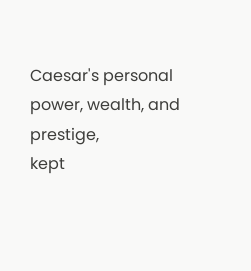Caesar's personal power, wealth, and prestige,
kept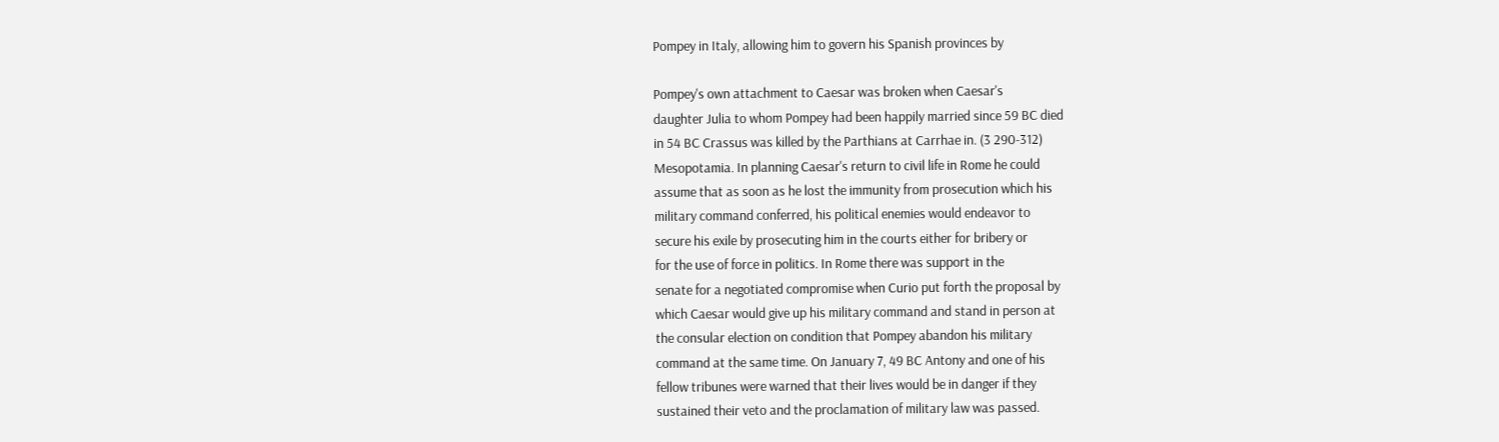Pompey in Italy, allowing him to govern his Spanish provinces by

Pompey's own attachment to Caesar was broken when Caesar's
daughter Julia to whom Pompey had been happily married since 59 BC died
in 54 BC Crassus was killed by the Parthians at Carrhae in. (3 290-312)
Mesopotamia. In planning Caesar's return to civil life in Rome he could
assume that as soon as he lost the immunity from prosecution which his
military command conferred, his political enemies would endeavor to
secure his exile by prosecuting him in the courts either for bribery or
for the use of force in politics. In Rome there was support in the
senate for a negotiated compromise when Curio put forth the proposal by
which Caesar would give up his military command and stand in person at
the consular election on condition that Pompey abandon his military
command at the same time. On January 7, 49 BC Antony and one of his
fellow tribunes were warned that their lives would be in danger if they
sustained their veto and the proclamation of military law was passed.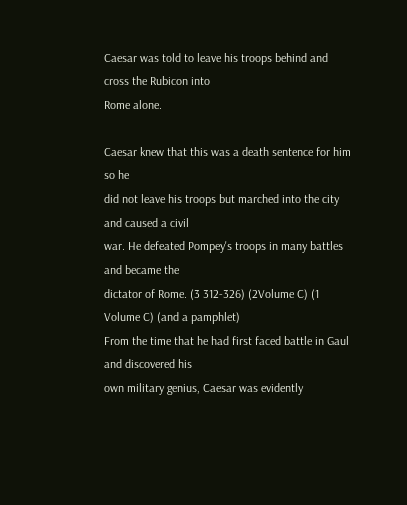Caesar was told to leave his troops behind and cross the Rubicon into
Rome alone.

Caesar knew that this was a death sentence for him so he
did not leave his troops but marched into the city and caused a civil
war. He defeated Pompey's troops in many battles and became the
dictator of Rome. (3 312-326) (2Volume C) (1 Volume C) (and a pamphlet)
From the time that he had first faced battle in Gaul and discovered his
own military genius, Caesar was evidently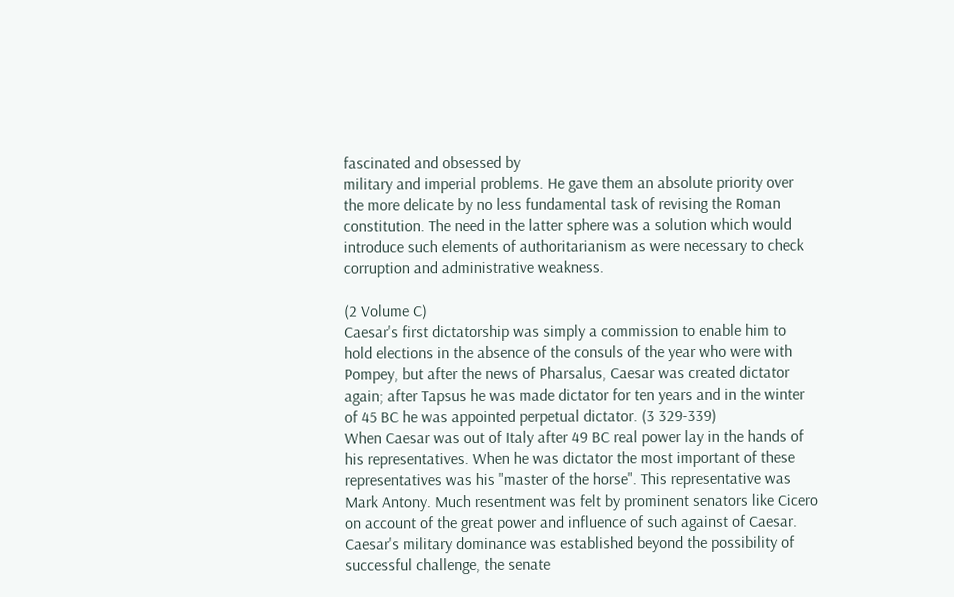fascinated and obsessed by
military and imperial problems. He gave them an absolute priority over
the more delicate by no less fundamental task of revising the Roman
constitution. The need in the latter sphere was a solution which would
introduce such elements of authoritarianism as were necessary to check
corruption and administrative weakness.

(2 Volume C)
Caesar's first dictatorship was simply a commission to enable him to
hold elections in the absence of the consuls of the year who were with
Pompey, but after the news of Pharsalus, Caesar was created dictator
again; after Tapsus he was made dictator for ten years and in the winter
of 45 BC he was appointed perpetual dictator. (3 329-339)
When Caesar was out of Italy after 49 BC real power lay in the hands of
his representatives. When he was dictator the most important of these
representatives was his "master of the horse". This representative was
Mark Antony. Much resentment was felt by prominent senators like Cicero
on account of the great power and influence of such against of Caesar.
Caesar's military dominance was established beyond the possibility of
successful challenge, the senate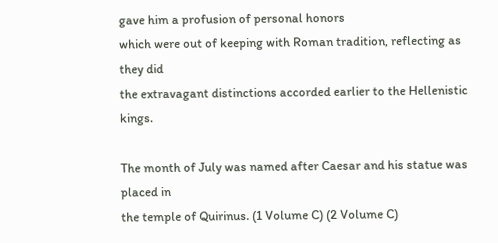gave him a profusion of personal honors
which were out of keeping with Roman tradition, reflecting as they did
the extravagant distinctions accorded earlier to the Hellenistic kings.

The month of July was named after Caesar and his statue was placed in
the temple of Quirinus. (1 Volume C) (2 Volume C)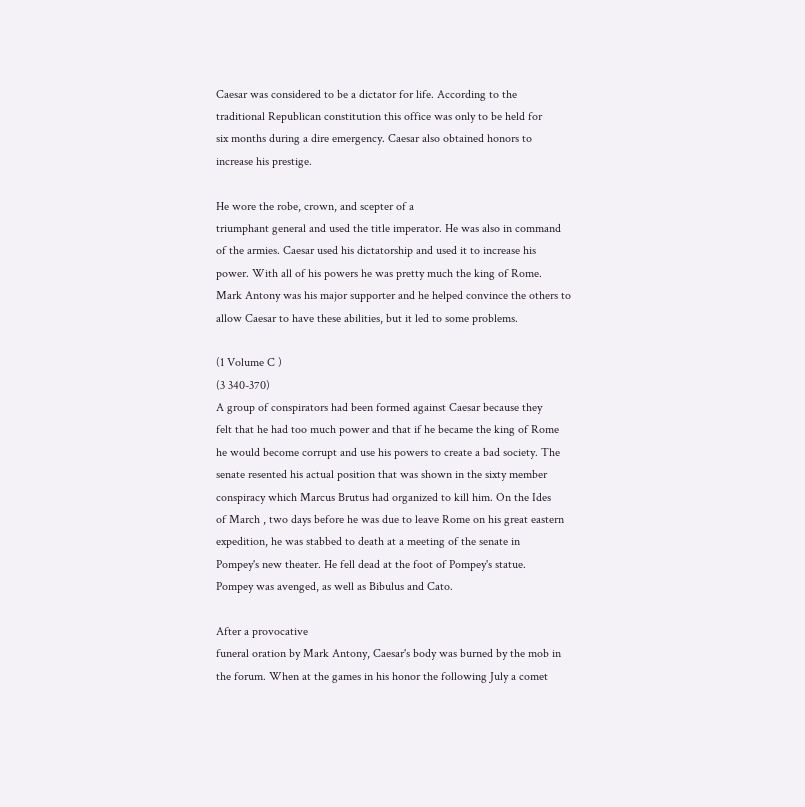Caesar was considered to be a dictator for life. According to the
traditional Republican constitution this office was only to be held for
six months during a dire emergency. Caesar also obtained honors to
increase his prestige.

He wore the robe, crown, and scepter of a
triumphant general and used the title imperator. He was also in command
of the armies. Caesar used his dictatorship and used it to increase his
power. With all of his powers he was pretty much the king of Rome.
Mark Antony was his major supporter and he helped convince the others to
allow Caesar to have these abilities, but it led to some problems.

(1 Volume C )
(3 340-370)
A group of conspirators had been formed against Caesar because they
felt that he had too much power and that if he became the king of Rome
he would become corrupt and use his powers to create a bad society. The
senate resented his actual position that was shown in the sixty member
conspiracy which Marcus Brutus had organized to kill him. On the Ides
of March , two days before he was due to leave Rome on his great eastern
expedition, he was stabbed to death at a meeting of the senate in
Pompey's new theater. He fell dead at the foot of Pompey's statue.
Pompey was avenged, as well as Bibulus and Cato.

After a provocative
funeral oration by Mark Antony, Caesar's body was burned by the mob in
the forum. When at the games in his honor the following July a comet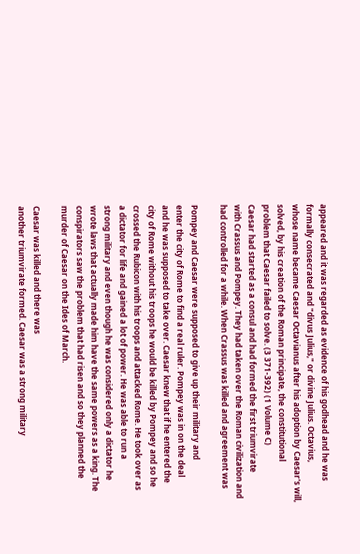appeared and it was regarded as evidence of his godhead and he was
formally consecrated and "divus Julius," or divine Julius. Octavius,
whose name became Caesar Octavianus after his adoption by Caesar's will,
solved, by his creation of the Roman principate, the constitutional
problem that Caesar failed to solve. (3 371-392) (1 Volume C)
Caesar had started as a consul and had formed the first triumvirate
with Crassus and Pompey. They had taken over the Roman civilization and
had controlled for a while. When Crassus was killed and agreement was

Pompey and Caesar were supposed to give up their military and
enter the city of Rome to find a real ruler. Pompey was in on the deal
and he was supposed to take over. Caesar knew that if he entered the
city of Rome without his troops he would be killed by Pompey and so he
crossed the Rubicon with his troops and attacked Rome. He took over as
a dictator for life and gained a lot of power. He was able to run a
strong military and even though he was considered only a dictator he
wrote laws that actually made him have the same powers as a king. The
conspirators saw the problem that had risen and so they planned the
murder of Caesar on the Ides of March.

Caesar was killed and there was
another triumvirate formed. Caesar was a strong military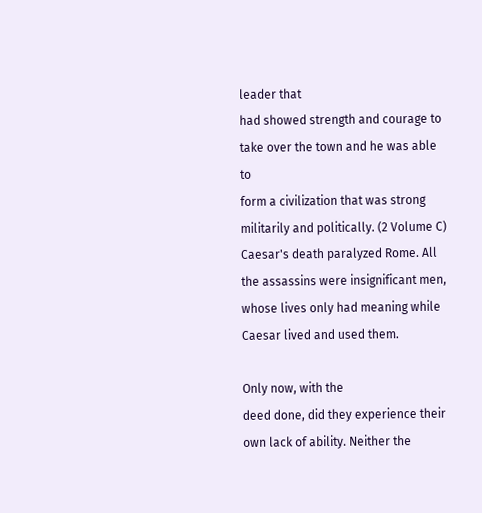leader that
had showed strength and courage to take over the town and he was able to
form a civilization that was strong militarily and politically. (2 Volume C)
Caesar's death paralyzed Rome. All the assassins were insignificant men,
whose lives only had meaning while Caesar lived and used them.

Only now, with the
deed done, did they experience their own lack of ability. Neither the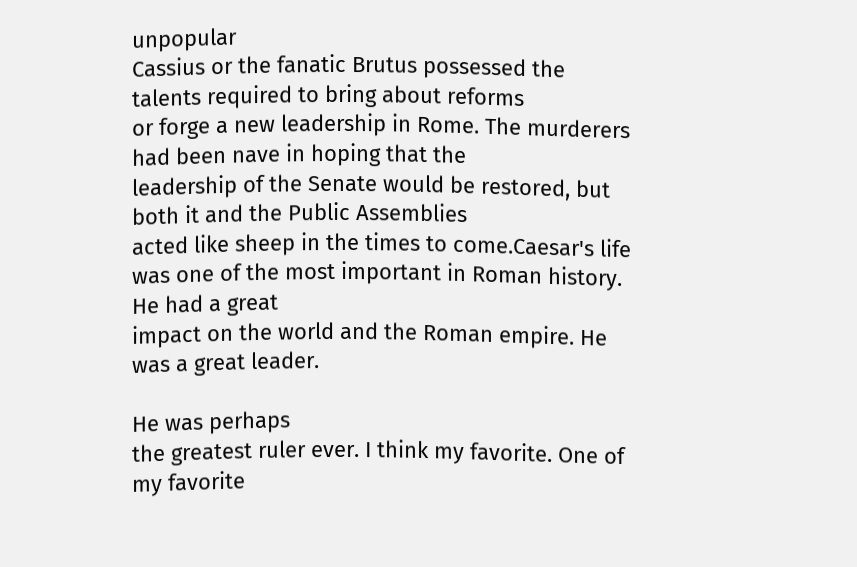unpopular
Cassius or the fanatic Brutus possessed the talents required to bring about reforms
or forge a new leadership in Rome. The murderers had been nave in hoping that the
leadership of the Senate would be restored, but both it and the Public Assemblies
acted like sheep in the times to come.Caesar's life was one of the most important in Roman history. He had a great
impact on the world and the Roman empire. He was a great leader.

He was perhaps
the greatest ruler ever. I think my favorite. One of my favorite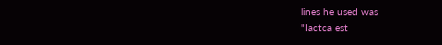lines he used was
"Iactca est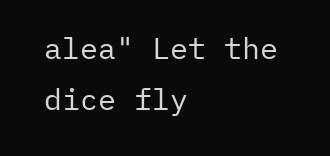alea" Let the dice fly